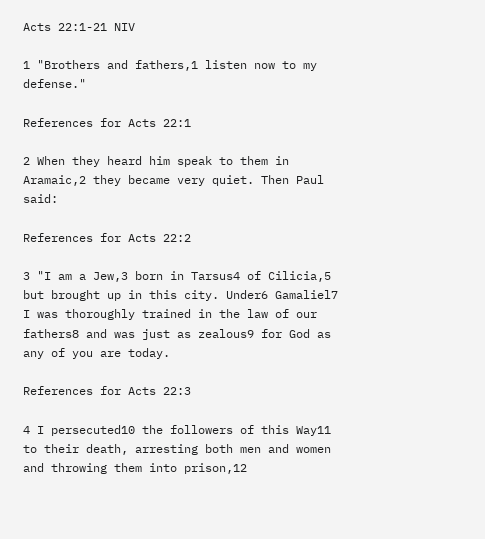Acts 22:1-21 NIV

1 "Brothers and fathers,1 listen now to my defense."

References for Acts 22:1

2 When they heard him speak to them in Aramaic,2 they became very quiet. Then Paul said:

References for Acts 22:2

3 "I am a Jew,3 born in Tarsus4 of Cilicia,5 but brought up in this city. Under6 Gamaliel7 I was thoroughly trained in the law of our fathers8 and was just as zealous9 for God as any of you are today.

References for Acts 22:3

4 I persecuted10 the followers of this Way11 to their death, arresting both men and women and throwing them into prison,12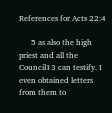References for Acts 22:4

      5 as also the high priest and all the Council13 can testify. I even obtained letters from them to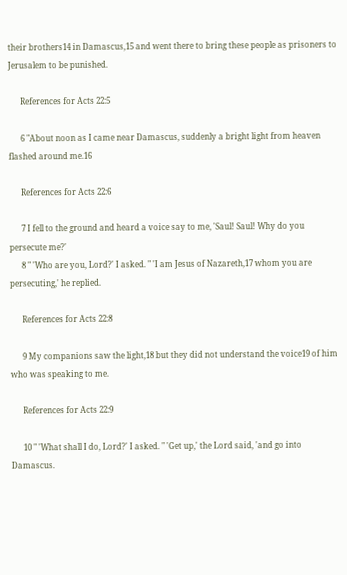their brothers14 in Damascus,15 and went there to bring these people as prisoners to Jerusalem to be punished.

      References for Acts 22:5

      6 "About noon as I came near Damascus, suddenly a bright light from heaven flashed around me.16

      References for Acts 22:6

      7 I fell to the ground and heard a voice say to me, 'Saul! Saul! Why do you persecute me?'
      8 " 'Who are you, Lord?' I asked. " 'I am Jesus of Nazareth,17 whom you are persecuting,' he replied.

      References for Acts 22:8

      9 My companions saw the light,18 but they did not understand the voice19 of him who was speaking to me.

      References for Acts 22:9

      10 " 'What shall I do, Lord?' I asked. " 'Get up,' the Lord said, 'and go into Damascus.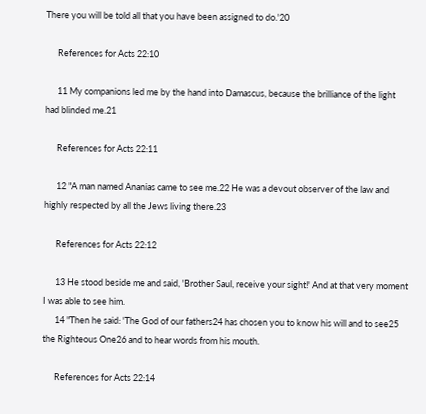There you will be told all that you have been assigned to do.'20

      References for Acts 22:10

      11 My companions led me by the hand into Damascus, because the brilliance of the light had blinded me.21

      References for Acts 22:11

      12 "A man named Ananias came to see me.22 He was a devout observer of the law and highly respected by all the Jews living there.23

      References for Acts 22:12

      13 He stood beside me and said, 'Brother Saul, receive your sight!' And at that very moment I was able to see him.
      14 "Then he said: 'The God of our fathers24 has chosen you to know his will and to see25 the Righteous One26 and to hear words from his mouth.

      References for Acts 22:14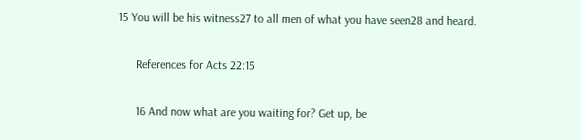15 You will be his witness27 to all men of what you have seen28 and heard.

      References for Acts 22:15

      16 And now what are you waiting for? Get up, be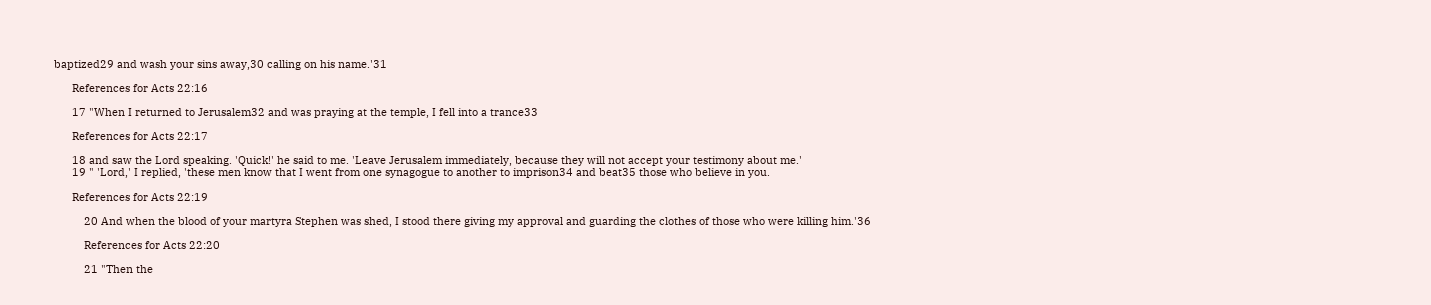baptized29 and wash your sins away,30 calling on his name.'31

      References for Acts 22:16

      17 "When I returned to Jerusalem32 and was praying at the temple, I fell into a trance33

      References for Acts 22:17

      18 and saw the Lord speaking. 'Quick!' he said to me. 'Leave Jerusalem immediately, because they will not accept your testimony about me.'
      19 " 'Lord,' I replied, 'these men know that I went from one synagogue to another to imprison34 and beat35 those who believe in you.

      References for Acts 22:19

          20 And when the blood of your martyra Stephen was shed, I stood there giving my approval and guarding the clothes of those who were killing him.'36

          References for Acts 22:20

          21 "Then the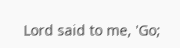Lord said to me, 'Go;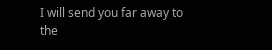I will send you far away to the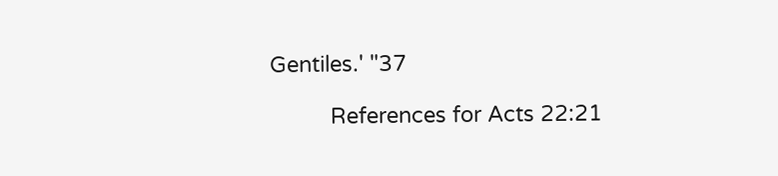Gentiles.' "37

          References for Acts 22:21